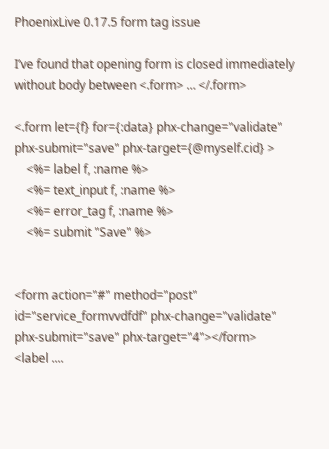PhoenixLive 0.17.5 form tag issue

I’ve found that opening form is closed immediately without body between <.form> … </.form>

<.form let={f} for={:data} phx-change="validate" phx-submit="save" phx-target={@myself.cid} >
    <%= label f, :name %>
    <%= text_input f, :name %>
    <%= error_tag f, :name %>
    <%= submit "Save" %>


<form action="#" method="post" id="service_formvvdfdf" phx-change="validate" phx-submit="save" phx-target="4"></form>
<label ....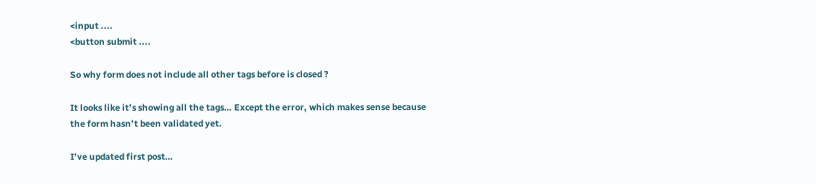<input ....
<button submit ....

So why form does not include all other tags before is closed ?

It looks like it’s showing all the tags… Except the error, which makes sense because the form hasn’t been validated yet.

I’ve updated first post…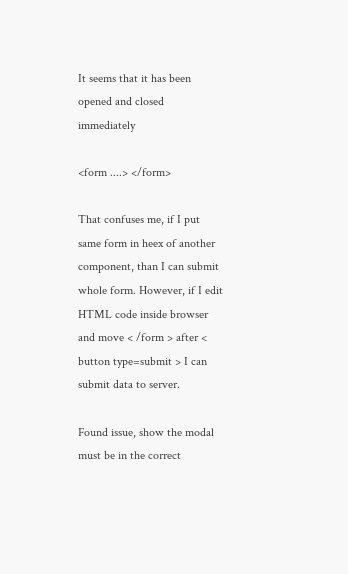It seems that it has been opened and closed immediately

<form ....> </form>

That confuses me, if I put same form in heex of another component, than I can submit whole form. However, if I edit HTML code inside browser and move < /form > after < button type=submit > I can submit data to server.

Found issue, show the modal must be in the correct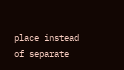place instead of separate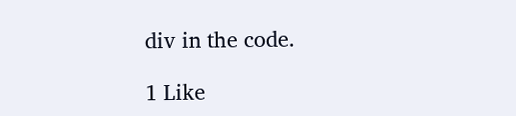div in the code.

1 Like